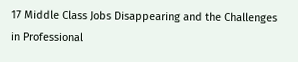17 Middle Class Jobs Disappearing and the Challenges in Professional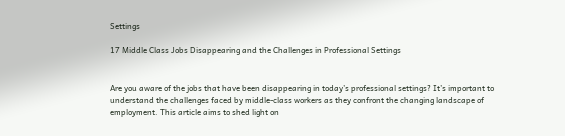Settings

17 Middle Class Jobs Disappearing and the Challenges in Professional Settings


Are you aware of the jobs that have been disappearing in today’s professional settings? It’s important to understand the challenges faced by middle-class workers as they confront the changing landscape of employment. This article aims to shed light on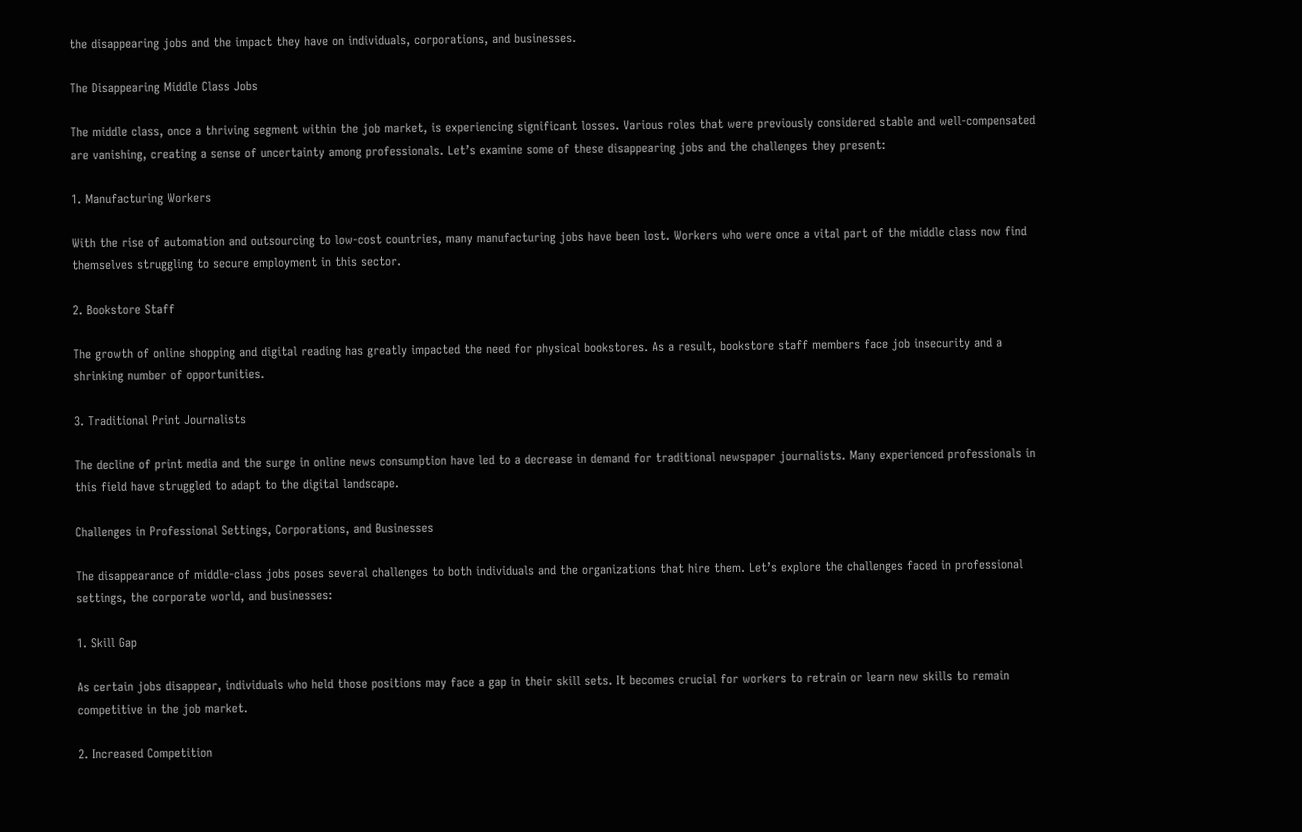the disappearing jobs and the impact they have on individuals, corporations, and businesses.

The Disappearing Middle Class Jobs

The middle class, once a thriving segment within the job market, is experiencing significant losses. Various roles that were previously considered stable and well-compensated are vanishing, creating a sense of uncertainty among professionals. Let’s examine some of these disappearing jobs and the challenges they present:

1. Manufacturing Workers

With the rise of automation and outsourcing to low-cost countries, many manufacturing jobs have been lost. Workers who were once a vital part of the middle class now find themselves struggling to secure employment in this sector.

2. Bookstore Staff

The growth of online shopping and digital reading has greatly impacted the need for physical bookstores. As a result, bookstore staff members face job insecurity and a shrinking number of opportunities.

3. Traditional Print Journalists

The decline of print media and the surge in online news consumption have led to a decrease in demand for traditional newspaper journalists. Many experienced professionals in this field have struggled to adapt to the digital landscape.

Challenges in Professional Settings, Corporations, and Businesses

The disappearance of middle-class jobs poses several challenges to both individuals and the organizations that hire them. Let’s explore the challenges faced in professional settings, the corporate world, and businesses:

1. Skill Gap

As certain jobs disappear, individuals who held those positions may face a gap in their skill sets. It becomes crucial for workers to retrain or learn new skills to remain competitive in the job market.

2. Increased Competition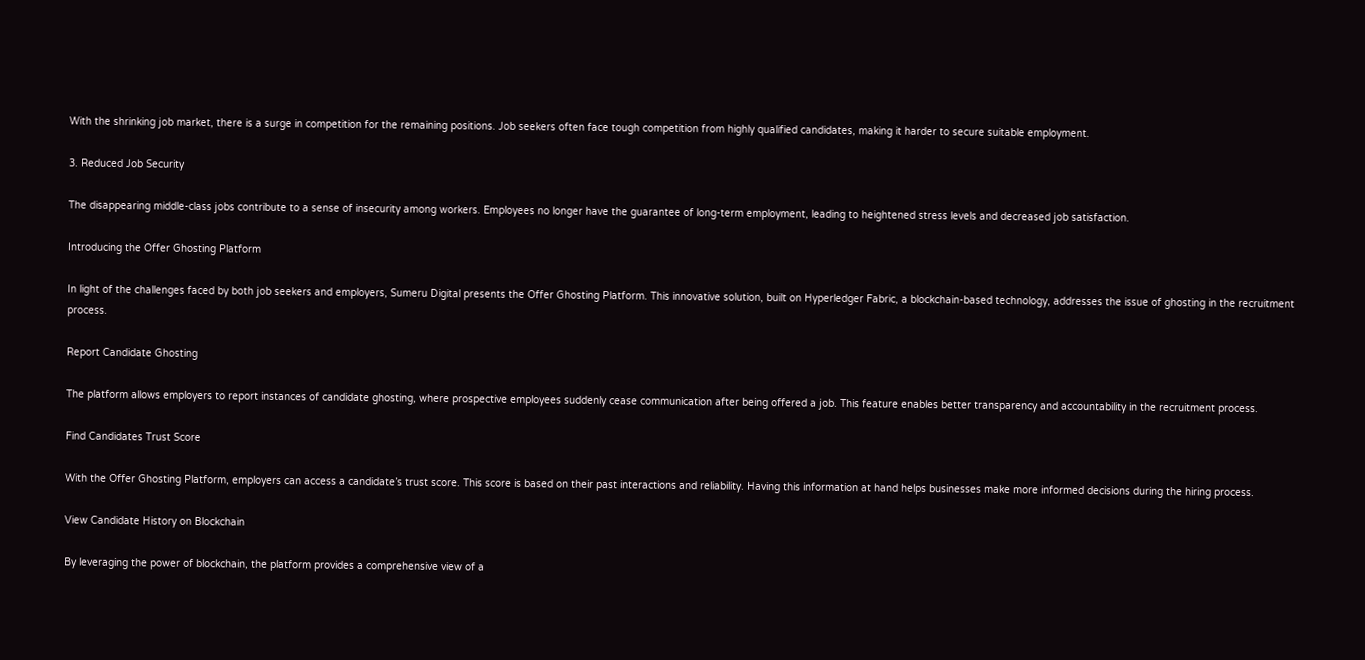With the shrinking job market, there is a surge in competition for the remaining positions. Job seekers often face tough competition from highly qualified candidates, making it harder to secure suitable employment.

3. Reduced Job Security

The disappearing middle-class jobs contribute to a sense of insecurity among workers. Employees no longer have the guarantee of long-term employment, leading to heightened stress levels and decreased job satisfaction.

Introducing the Offer Ghosting Platform

In light of the challenges faced by both job seekers and employers, Sumeru Digital presents the Offer Ghosting Platform. This innovative solution, built on Hyperledger Fabric, a blockchain-based technology, addresses the issue of ghosting in the recruitment process.

Report Candidate Ghosting

The platform allows employers to report instances of candidate ghosting, where prospective employees suddenly cease communication after being offered a job. This feature enables better transparency and accountability in the recruitment process.

Find Candidates Trust Score

With the Offer Ghosting Platform, employers can access a candidate’s trust score. This score is based on their past interactions and reliability. Having this information at hand helps businesses make more informed decisions during the hiring process.

View Candidate History on Blockchain

By leveraging the power of blockchain, the platform provides a comprehensive view of a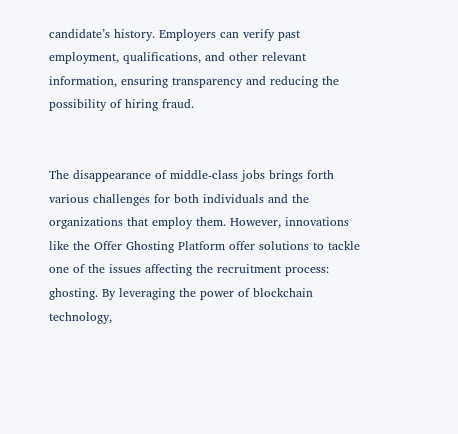candidate’s history. Employers can verify past employment, qualifications, and other relevant information, ensuring transparency and reducing the possibility of hiring fraud.


The disappearance of middle-class jobs brings forth various challenges for both individuals and the organizations that employ them. However, innovations like the Offer Ghosting Platform offer solutions to tackle one of the issues affecting the recruitment process: ghosting. By leveraging the power of blockchain technology,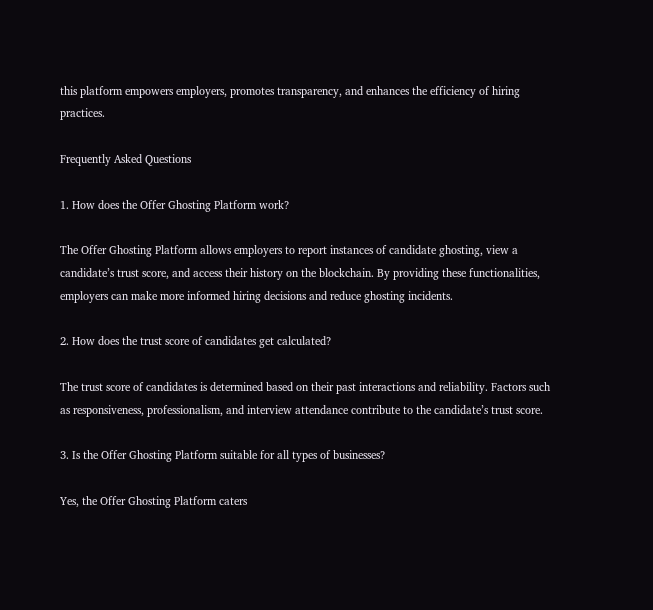this platform empowers employers, promotes transparency, and enhances the efficiency of hiring practices.

Frequently Asked Questions

1. How does the Offer Ghosting Platform work?

The Offer Ghosting Platform allows employers to report instances of candidate ghosting, view a candidate’s trust score, and access their history on the blockchain. By providing these functionalities, employers can make more informed hiring decisions and reduce ghosting incidents.

2. How does the trust score of candidates get calculated?

The trust score of candidates is determined based on their past interactions and reliability. Factors such as responsiveness, professionalism, and interview attendance contribute to the candidate’s trust score.

3. Is the Offer Ghosting Platform suitable for all types of businesses?

Yes, the Offer Ghosting Platform caters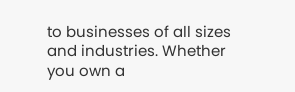to businesses of all sizes and industries. Whether you own a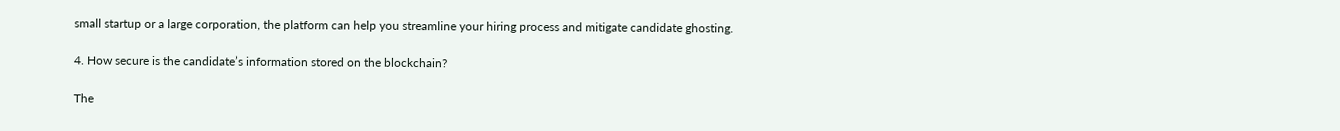small startup or a large corporation, the platform can help you streamline your hiring process and mitigate candidate ghosting.

4. How secure is the candidate’s information stored on the blockchain?

The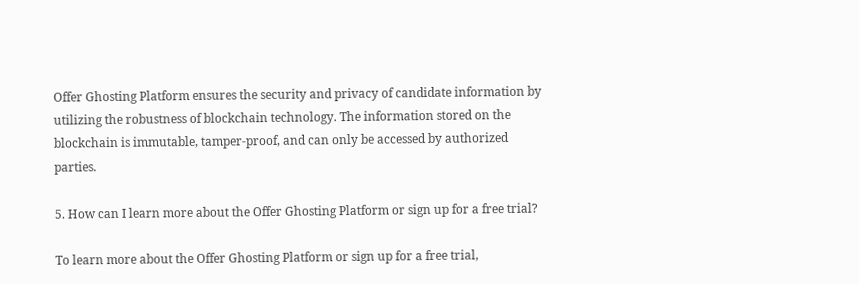Offer Ghosting Platform ensures the security and privacy of candidate information by utilizing the robustness of blockchain technology. The information stored on the blockchain is immutable, tamper-proof, and can only be accessed by authorized parties.

5. How can I learn more about the Offer Ghosting Platform or sign up for a free trial?

To learn more about the Offer Ghosting Platform or sign up for a free trial,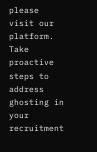please visit our platform. Take proactive steps to address ghosting in your recruitment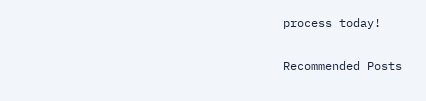process today!

Recommended Posts